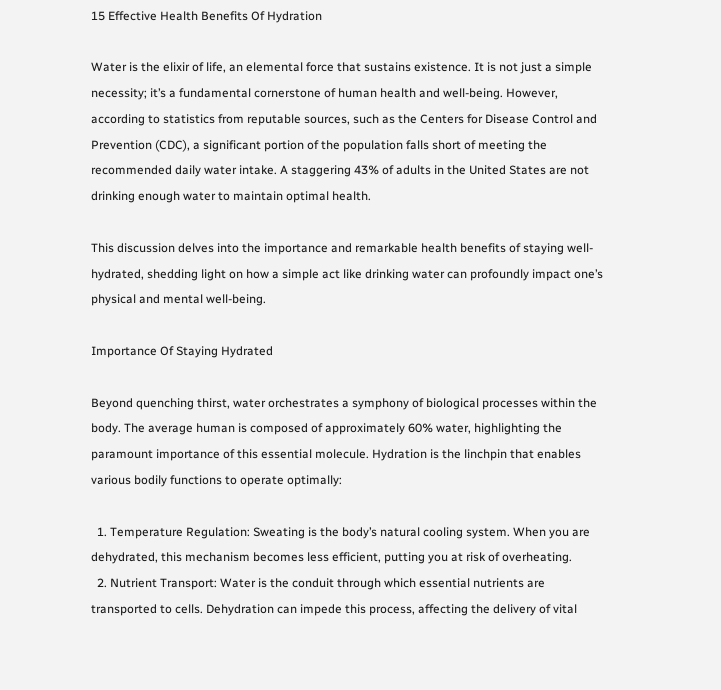15 Effective Health Benefits Of Hydration

Water is the elixir of life, an elemental force that sustains existence. It is not just a simple necessity; it’s a fundamental cornerstone of human health and well-being. However, according to statistics from reputable sources, such as the Centers for Disease Control and Prevention (CDC), a significant portion of the population falls short of meeting the recommended daily water intake. A staggering 43% of adults in the United States are not drinking enough water to maintain optimal health.

This discussion delves into the importance and remarkable health benefits of staying well-hydrated, shedding light on how a simple act like drinking water can profoundly impact one’s physical and mental well-being.

Importance Of Staying Hydrated

Beyond quenching thirst, water orchestrates a symphony of biological processes within the body. The average human is composed of approximately 60% water, highlighting the paramount importance of this essential molecule. Hydration is the linchpin that enables various bodily functions to operate optimally:

  1. Temperature Regulation: Sweating is the body’s natural cooling system. When you are dehydrated, this mechanism becomes less efficient, putting you at risk of overheating.
  2. Nutrient Transport: Water is the conduit through which essential nutrients are transported to cells. Dehydration can impede this process, affecting the delivery of vital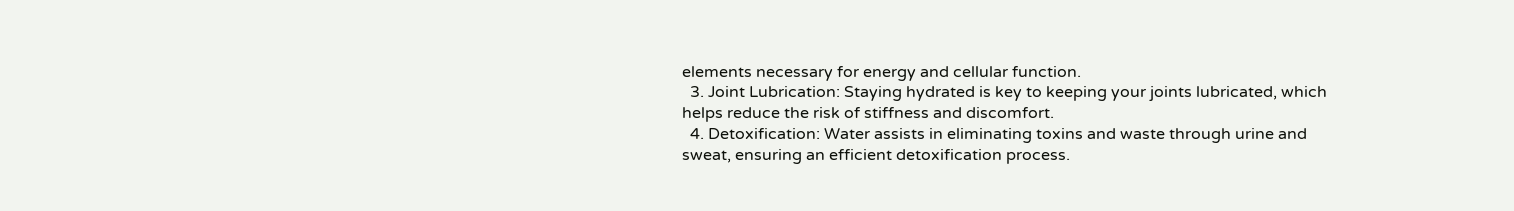elements necessary for energy and cellular function.
  3. Joint Lubrication: Staying hydrated is key to keeping your joints lubricated, which helps reduce the risk of stiffness and discomfort.
  4. Detoxification: Water assists in eliminating toxins and waste through urine and sweat, ensuring an efficient detoxification process.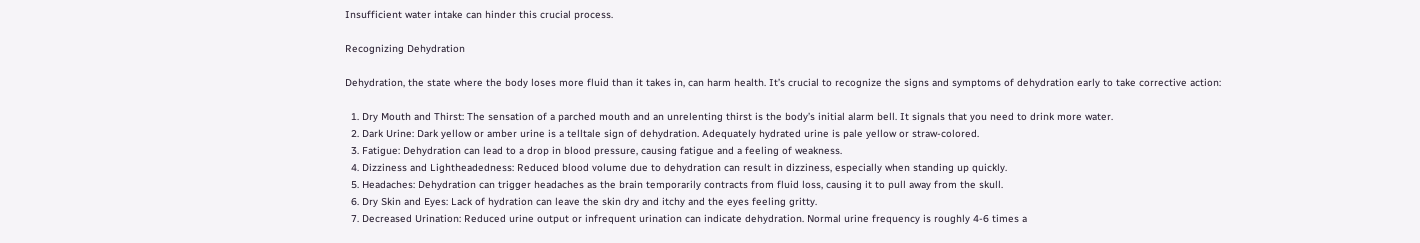Insufficient water intake can hinder this crucial process.

Recognizing Dehydration

Dehydration, the state where the body loses more fluid than it takes in, can harm health. It’s crucial to recognize the signs and symptoms of dehydration early to take corrective action:

  1. Dry Mouth and Thirst: The sensation of a parched mouth and an unrelenting thirst is the body’s initial alarm bell. It signals that you need to drink more water.
  2. Dark Urine: Dark yellow or amber urine is a telltale sign of dehydration. Adequately hydrated urine is pale yellow or straw-colored.
  3. Fatigue: Dehydration can lead to a drop in blood pressure, causing fatigue and a feeling of weakness.
  4. Dizziness and Lightheadedness: Reduced blood volume due to dehydration can result in dizziness, especially when standing up quickly.
  5. Headaches: Dehydration can trigger headaches as the brain temporarily contracts from fluid loss, causing it to pull away from the skull.
  6. Dry Skin and Eyes: Lack of hydration can leave the skin dry and itchy and the eyes feeling gritty.
  7. Decreased Urination: Reduced urine output or infrequent urination can indicate dehydration. Normal urine frequency is roughly 4-6 times a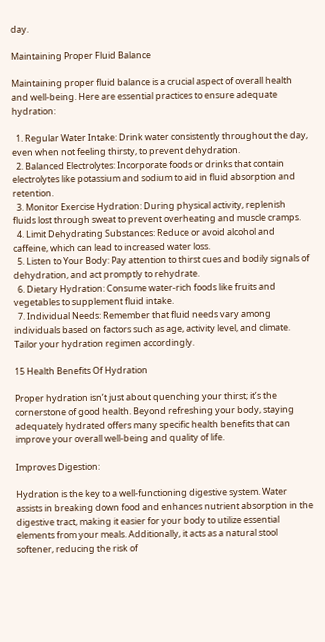day.

Maintaining Proper Fluid Balance

Maintaining proper fluid balance is a crucial aspect of overall health and well-being. Here are essential practices to ensure adequate hydration:

  1. Regular Water Intake: Drink water consistently throughout the day, even when not feeling thirsty, to prevent dehydration.
  2. Balanced Electrolytes: Incorporate foods or drinks that contain electrolytes like potassium and sodium to aid in fluid absorption and retention.
  3. Monitor Exercise Hydration: During physical activity, replenish fluids lost through sweat to prevent overheating and muscle cramps.
  4. Limit Dehydrating Substances: Reduce or avoid alcohol and caffeine, which can lead to increased water loss.
  5. Listen to Your Body: Pay attention to thirst cues and bodily signals of dehydration, and act promptly to rehydrate.
  6. Dietary Hydration: Consume water-rich foods like fruits and vegetables to supplement fluid intake.
  7. Individual Needs: Remember that fluid needs vary among individuals based on factors such as age, activity level, and climate. Tailor your hydration regimen accordingly.

15 Health Benefits Of Hydration

Proper hydration isn’t just about quenching your thirst; it’s the cornerstone of good health. Beyond refreshing your body, staying adequately hydrated offers many specific health benefits that can improve your overall well-being and quality of life.

Improves Digestion:

Hydration is the key to a well-functioning digestive system. Water assists in breaking down food and enhances nutrient absorption in the digestive tract, making it easier for your body to utilize essential elements from your meals. Additionally, it acts as a natural stool softener, reducing the risk of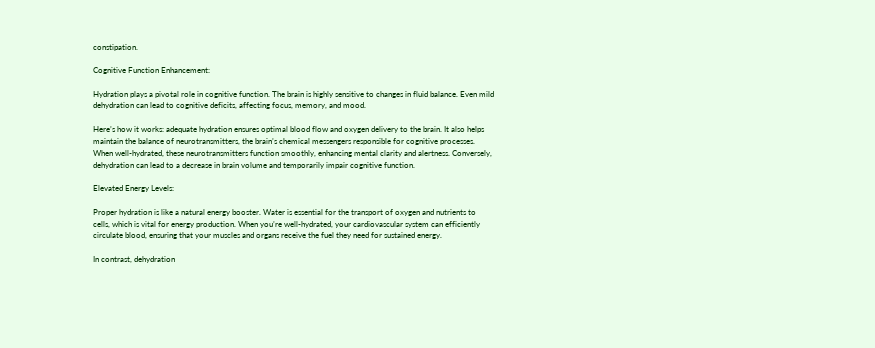constipation.

Cognitive Function Enhancement:

Hydration plays a pivotal role in cognitive function. The brain is highly sensitive to changes in fluid balance. Even mild dehydration can lead to cognitive deficits, affecting focus, memory, and mood.

Here’s how it works: adequate hydration ensures optimal blood flow and oxygen delivery to the brain. It also helps maintain the balance of neurotransmitters, the brain’s chemical messengers responsible for cognitive processes. When well-hydrated, these neurotransmitters function smoothly, enhancing mental clarity and alertness. Conversely, dehydration can lead to a decrease in brain volume and temporarily impair cognitive function.

Elevated Energy Levels:

Proper hydration is like a natural energy booster. Water is essential for the transport of oxygen and nutrients to cells, which is vital for energy production. When you’re well-hydrated, your cardiovascular system can efficiently circulate blood, ensuring that your muscles and organs receive the fuel they need for sustained energy.

In contrast, dehydration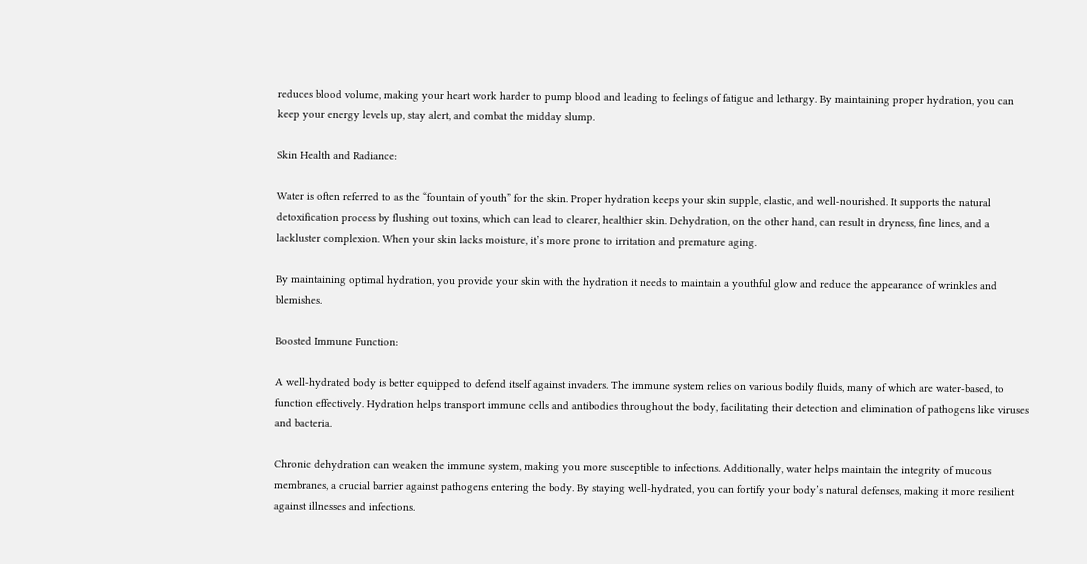reduces blood volume, making your heart work harder to pump blood and leading to feelings of fatigue and lethargy. By maintaining proper hydration, you can keep your energy levels up, stay alert, and combat the midday slump.

Skin Health and Radiance:

Water is often referred to as the “fountain of youth” for the skin. Proper hydration keeps your skin supple, elastic, and well-nourished. It supports the natural detoxification process by flushing out toxins, which can lead to clearer, healthier skin. Dehydration, on the other hand, can result in dryness, fine lines, and a lackluster complexion. When your skin lacks moisture, it’s more prone to irritation and premature aging.

By maintaining optimal hydration, you provide your skin with the hydration it needs to maintain a youthful glow and reduce the appearance of wrinkles and blemishes.

Boosted Immune Function:

A well-hydrated body is better equipped to defend itself against invaders. The immune system relies on various bodily fluids, many of which are water-based, to function effectively. Hydration helps transport immune cells and antibodies throughout the body, facilitating their detection and elimination of pathogens like viruses and bacteria.

Chronic dehydration can weaken the immune system, making you more susceptible to infections. Additionally, water helps maintain the integrity of mucous membranes, a crucial barrier against pathogens entering the body. By staying well-hydrated, you can fortify your body’s natural defenses, making it more resilient against illnesses and infections.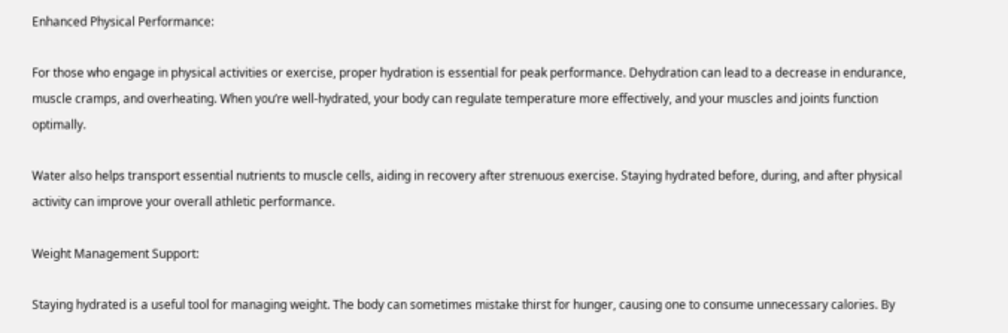Enhanced Physical Performance:

For those who engage in physical activities or exercise, proper hydration is essential for peak performance. Dehydration can lead to a decrease in endurance, muscle cramps, and overheating. When you’re well-hydrated, your body can regulate temperature more effectively, and your muscles and joints function optimally.

Water also helps transport essential nutrients to muscle cells, aiding in recovery after strenuous exercise. Staying hydrated before, during, and after physical activity can improve your overall athletic performance.

Weight Management Support:

Staying hydrated is a useful tool for managing weight. The body can sometimes mistake thirst for hunger, causing one to consume unnecessary calories. By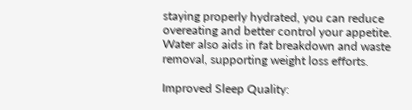staying properly hydrated, you can reduce overeating and better control your appetite. Water also aids in fat breakdown and waste removal, supporting weight loss efforts.

Improved Sleep Quality: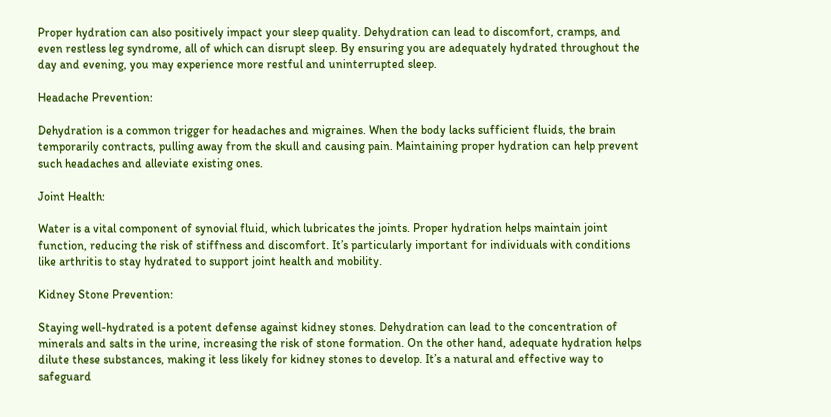Proper hydration can also positively impact your sleep quality. Dehydration can lead to discomfort, cramps, and even restless leg syndrome, all of which can disrupt sleep. By ensuring you are adequately hydrated throughout the day and evening, you may experience more restful and uninterrupted sleep.

Headache Prevention:

Dehydration is a common trigger for headaches and migraines. When the body lacks sufficient fluids, the brain temporarily contracts, pulling away from the skull and causing pain. Maintaining proper hydration can help prevent such headaches and alleviate existing ones.

Joint Health:

Water is a vital component of synovial fluid, which lubricates the joints. Proper hydration helps maintain joint function, reducing the risk of stiffness and discomfort. It’s particularly important for individuals with conditions like arthritis to stay hydrated to support joint health and mobility.

Kidney Stone Prevention:

Staying well-hydrated is a potent defense against kidney stones. Dehydration can lead to the concentration of minerals and salts in the urine, increasing the risk of stone formation. On the other hand, adequate hydration helps dilute these substances, making it less likely for kidney stones to develop. It’s a natural and effective way to safeguard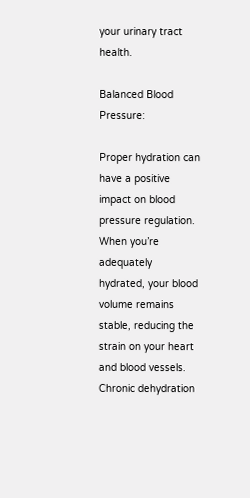your urinary tract health.

Balanced Blood Pressure:

Proper hydration can have a positive impact on blood pressure regulation. When you’re adequately hydrated, your blood volume remains stable, reducing the strain on your heart and blood vessels. Chronic dehydration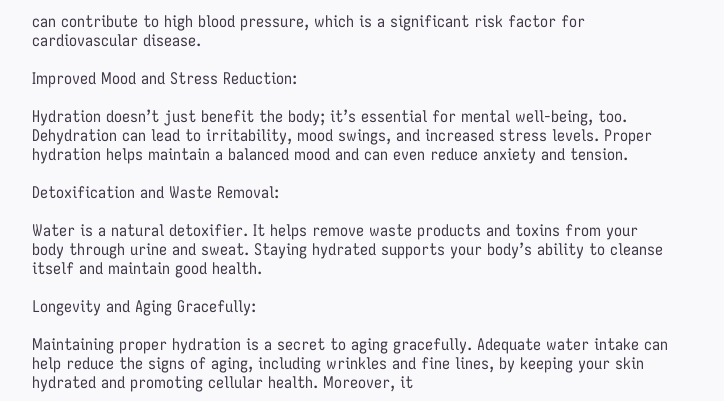can contribute to high blood pressure, which is a significant risk factor for cardiovascular disease.

Improved Mood and Stress Reduction:

Hydration doesn’t just benefit the body; it’s essential for mental well-being, too. Dehydration can lead to irritability, mood swings, and increased stress levels. Proper hydration helps maintain a balanced mood and can even reduce anxiety and tension.

Detoxification and Waste Removal:

Water is a natural detoxifier. It helps remove waste products and toxins from your body through urine and sweat. Staying hydrated supports your body’s ability to cleanse itself and maintain good health.

Longevity and Aging Gracefully:

Maintaining proper hydration is a secret to aging gracefully. Adequate water intake can help reduce the signs of aging, including wrinkles and fine lines, by keeping your skin hydrated and promoting cellular health. Moreover, it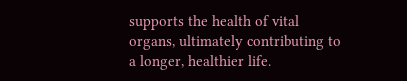supports the health of vital organs, ultimately contributing to a longer, healthier life.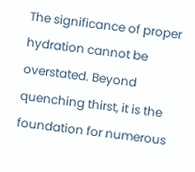The significance of proper hydration cannot be overstated. Beyond quenching thirst, it is the foundation for numerous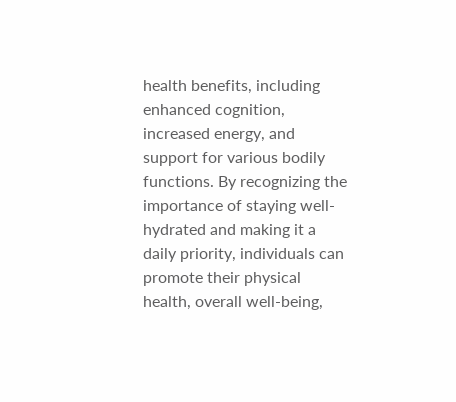health benefits, including enhanced cognition, increased energy, and support for various bodily functions. By recognizing the importance of staying well-hydrated and making it a daily priority, individuals can promote their physical health, overall well-being,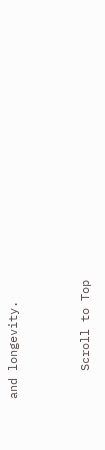and longevity.


    Scroll to Top